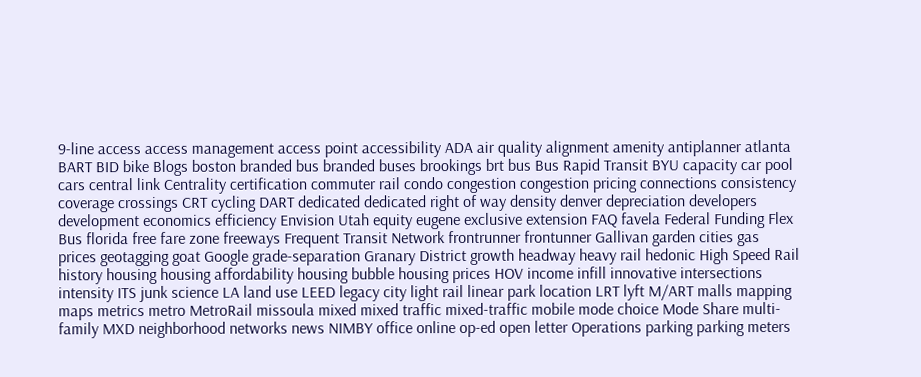9-line access access management access point accessibility ADA air quality alignment amenity antiplanner atlanta BART BID bike Blogs boston branded bus branded buses brookings brt bus Bus Rapid Transit BYU capacity car pool cars central link Centrality certification commuter rail condo congestion congestion pricing connections consistency coverage crossings CRT cycling DART dedicated dedicated right of way density denver depreciation developers development economics efficiency Envision Utah equity eugene exclusive extension FAQ favela Federal Funding Flex Bus florida free fare zone freeways Frequent Transit Network frontrunner frontunner Gallivan garden cities gas prices geotagging goat Google grade-separation Granary District growth headway heavy rail hedonic High Speed Rail history housing housing affordability housing bubble housing prices HOV income infill innovative intersections intensity ITS junk science LA land use LEED legacy city light rail linear park location LRT lyft M/ART malls mapping maps metrics metro MetroRail missoula mixed mixed traffic mixed-traffic mobile mode choice Mode Share multi-family MXD neighborhood networks news NIMBY office online op-ed open letter Operations parking parking meters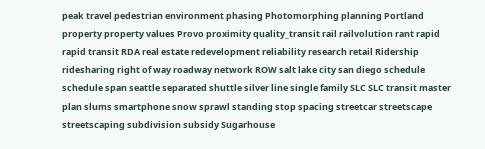peak travel pedestrian environment phasing Photomorphing planning Portland property property values Provo proximity quality_transit rail railvolution rant rapid rapid transit RDA real estate redevelopment reliability research retail Ridership ridesharing right of way roadway network ROW salt lake city san diego schedule schedule span seattle separated shuttle silver line single family SLC SLC transit master plan slums smartphone snow sprawl standing stop spacing streetcar streetscape streetscaping subdivision subsidy Sugarhouse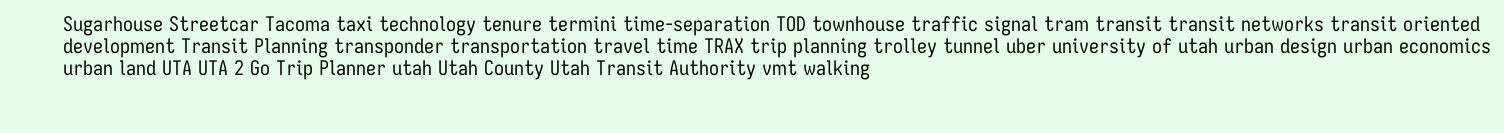Sugarhouse Streetcar Tacoma taxi technology tenure termini time-separation TOD townhouse traffic signal tram transit transit networks transit oriented development Transit Planning transponder transportation travel time TRAX trip planning trolley tunnel uber university of utah urban design urban economics urban land UTA UTA 2 Go Trip Planner utah Utah County Utah Transit Authority vmt walking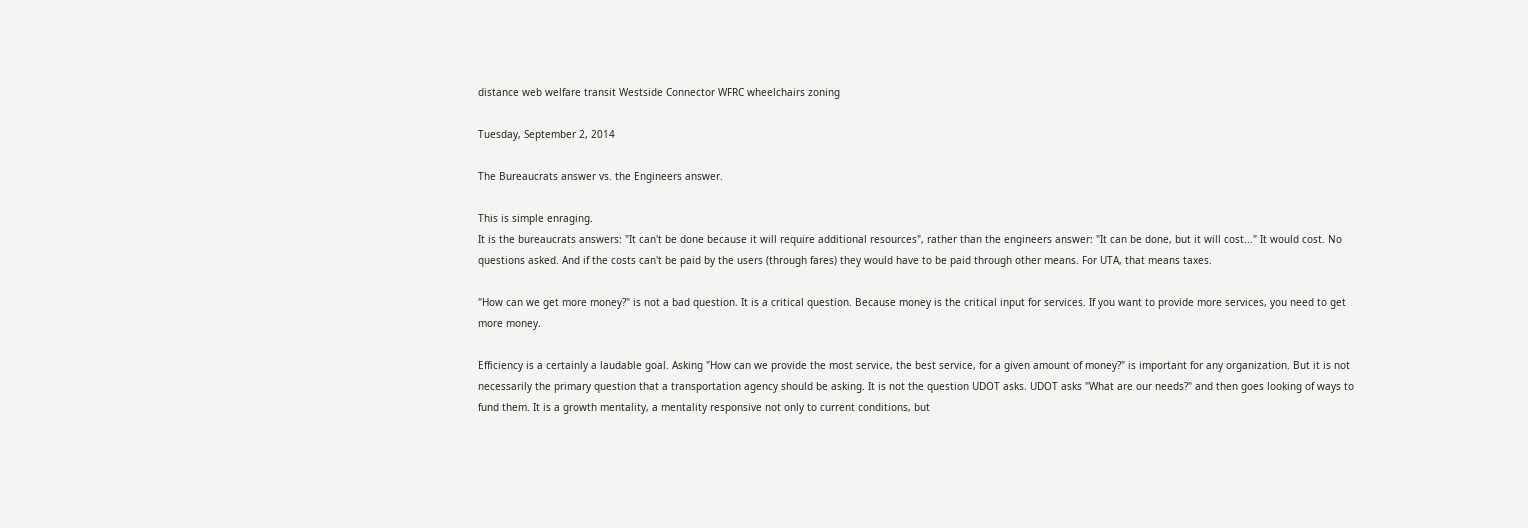distance web welfare transit Westside Connector WFRC wheelchairs zoning

Tuesday, September 2, 2014

The Bureaucrats answer vs. the Engineers answer.

This is simple enraging.
It is the bureaucrats answers: "It can't be done because it will require additional resources", rather than the engineers answer: "It can be done, but it will cost..." It would cost. No questions asked. And if the costs can't be paid by the users (through fares) they would have to be paid through other means. For UTA, that means taxes.

"How can we get more money?" is not a bad question. It is a critical question. Because money is the critical input for services. If you want to provide more services, you need to get more money.

Efficiency is a certainly a laudable goal. Asking "How can we provide the most service, the best service, for a given amount of money?" is important for any organization. But it is not necessarily the primary question that a transportation agency should be asking. It is not the question UDOT asks. UDOT asks "What are our needs?" and then goes looking of ways to fund them. It is a growth mentality, a mentality responsive not only to current conditions, but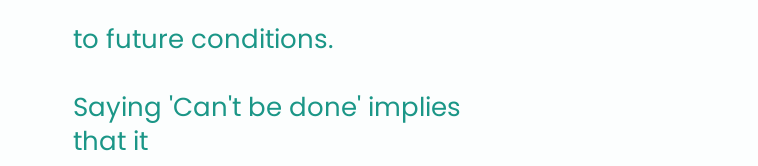to future conditions.

Saying 'Can't be done' implies that it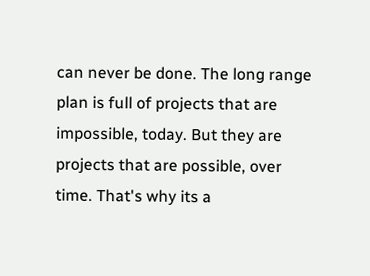can never be done. The long range plan is full of projects that are impossible, today. But they are projects that are possible, over time. That's why its a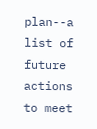plan--a list of future actions to meet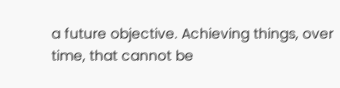a future objective. Achieving things, over time, that cannot be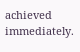achieved immediately.